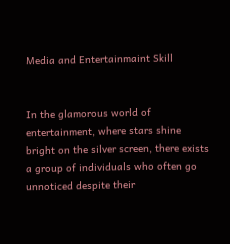Media and Entertainmaint Skill


In the glamorous world of entertainment, where stars shine bright on the silver screen, there exists a group of individuals who often go unnoticed despite their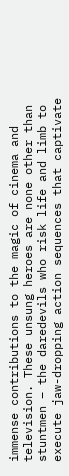immense contributions to the magic of cinema and television. These unsung heroes are none other than stuntmen – the daredevils who risk life and limb to execute jaw-dropping action sequences that captivate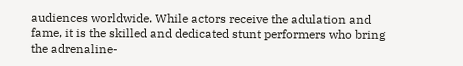audiences worldwide. While actors receive the adulation and fame, it is the skilled and dedicated stunt performers who bring the adrenaline-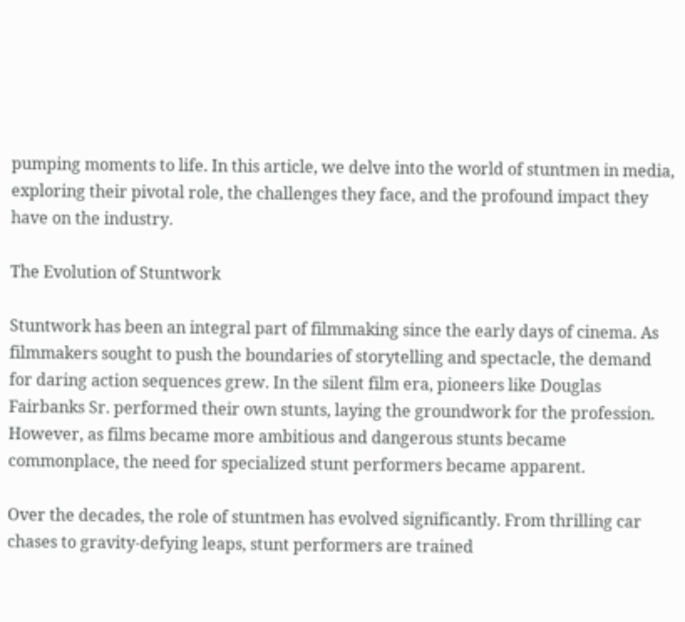pumping moments to life. In this article, we delve into the world of stuntmen in media, exploring their pivotal role, the challenges they face, and the profound impact they have on the industry.

The Evolution of Stuntwork

Stuntwork has been an integral part of filmmaking since the early days of cinema. As filmmakers sought to push the boundaries of storytelling and spectacle, the demand for daring action sequences grew. In the silent film era, pioneers like Douglas Fairbanks Sr. performed their own stunts, laying the groundwork for the profession. However, as films became more ambitious and dangerous stunts became commonplace, the need for specialized stunt performers became apparent.

Over the decades, the role of stuntmen has evolved significantly. From thrilling car chases to gravity-defying leaps, stunt performers are trained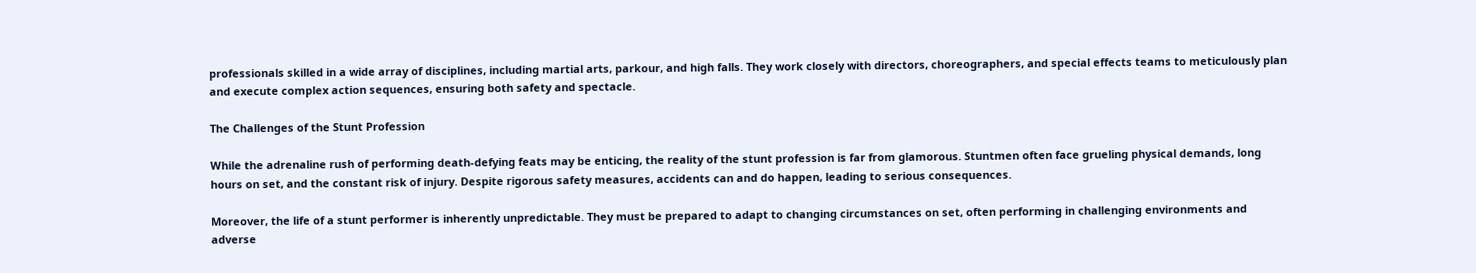professionals skilled in a wide array of disciplines, including martial arts, parkour, and high falls. They work closely with directors, choreographers, and special effects teams to meticulously plan and execute complex action sequences, ensuring both safety and spectacle.

The Challenges of the Stunt Profession

While the adrenaline rush of performing death-defying feats may be enticing, the reality of the stunt profession is far from glamorous. Stuntmen often face grueling physical demands, long hours on set, and the constant risk of injury. Despite rigorous safety measures, accidents can and do happen, leading to serious consequences.

Moreover, the life of a stunt performer is inherently unpredictable. They must be prepared to adapt to changing circumstances on set, often performing in challenging environments and adverse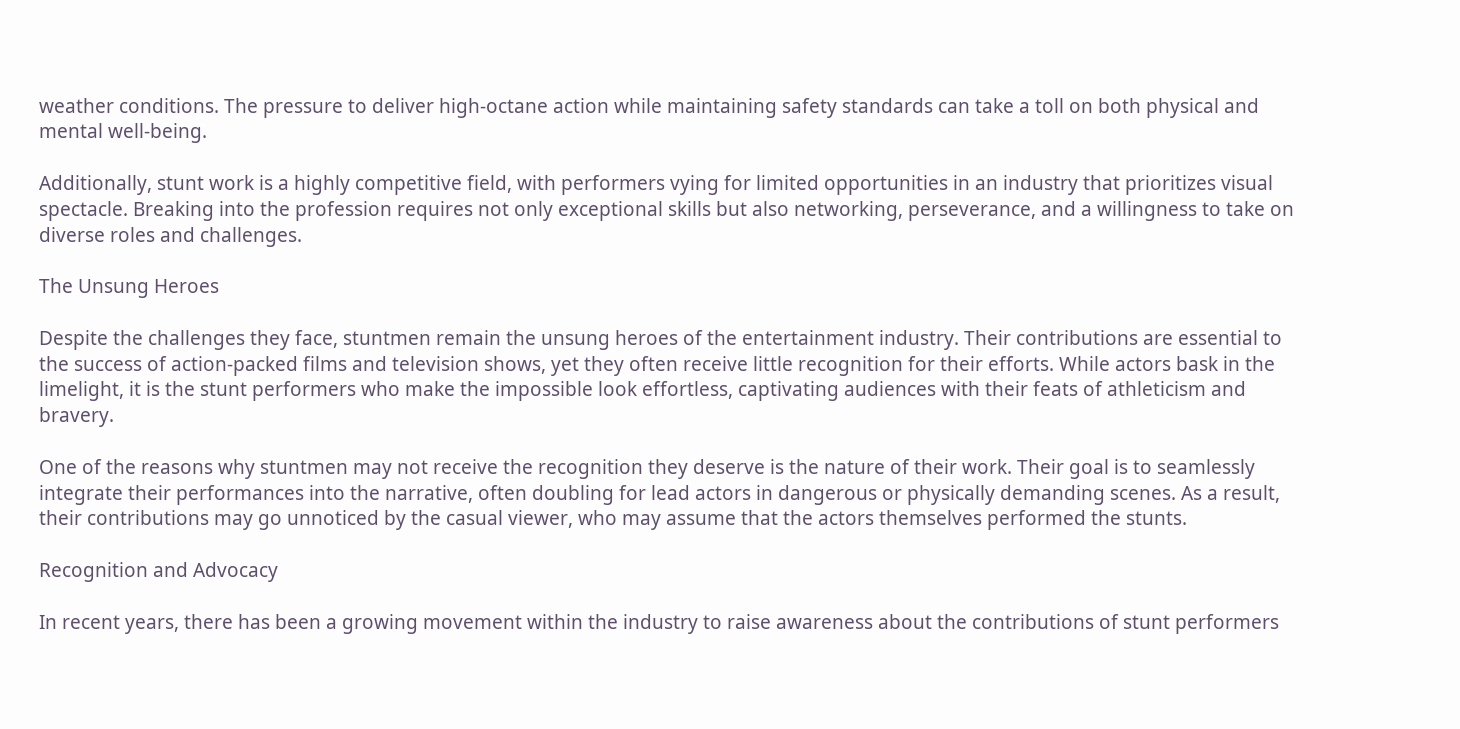weather conditions. The pressure to deliver high-octane action while maintaining safety standards can take a toll on both physical and mental well-being.

Additionally, stunt work is a highly competitive field, with performers vying for limited opportunities in an industry that prioritizes visual spectacle. Breaking into the profession requires not only exceptional skills but also networking, perseverance, and a willingness to take on diverse roles and challenges.

The Unsung Heroes

Despite the challenges they face, stuntmen remain the unsung heroes of the entertainment industry. Their contributions are essential to the success of action-packed films and television shows, yet they often receive little recognition for their efforts. While actors bask in the limelight, it is the stunt performers who make the impossible look effortless, captivating audiences with their feats of athleticism and bravery.

One of the reasons why stuntmen may not receive the recognition they deserve is the nature of their work. Their goal is to seamlessly integrate their performances into the narrative, often doubling for lead actors in dangerous or physically demanding scenes. As a result, their contributions may go unnoticed by the casual viewer, who may assume that the actors themselves performed the stunts.

Recognition and Advocacy

In recent years, there has been a growing movement within the industry to raise awareness about the contributions of stunt performers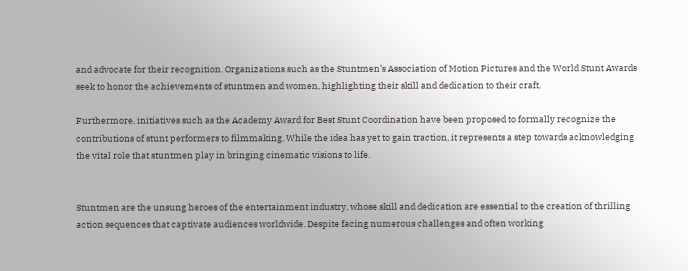and advocate for their recognition. Organizations such as the Stuntmen’s Association of Motion Pictures and the World Stunt Awards seek to honor the achievements of stuntmen and women, highlighting their skill and dedication to their craft.

Furthermore, initiatives such as the Academy Award for Best Stunt Coordination have been proposed to formally recognize the contributions of stunt performers to filmmaking. While the idea has yet to gain traction, it represents a step towards acknowledging the vital role that stuntmen play in bringing cinematic visions to life.


Stuntmen are the unsung heroes of the entertainment industry, whose skill and dedication are essential to the creation of thrilling action sequences that captivate audiences worldwide. Despite facing numerous challenges and often working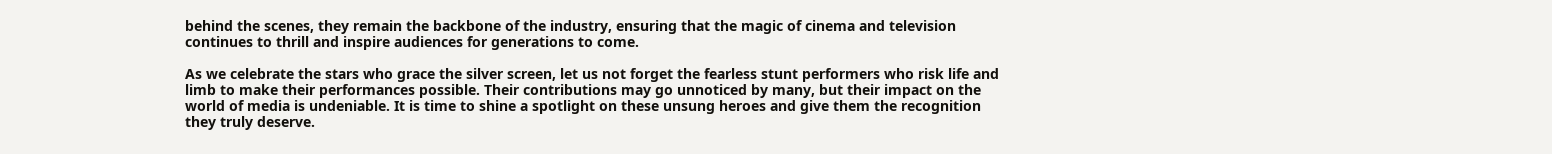behind the scenes, they remain the backbone of the industry, ensuring that the magic of cinema and television continues to thrill and inspire audiences for generations to come.

As we celebrate the stars who grace the silver screen, let us not forget the fearless stunt performers who risk life and limb to make their performances possible. Their contributions may go unnoticed by many, but their impact on the world of media is undeniable. It is time to shine a spotlight on these unsung heroes and give them the recognition they truly deserve.